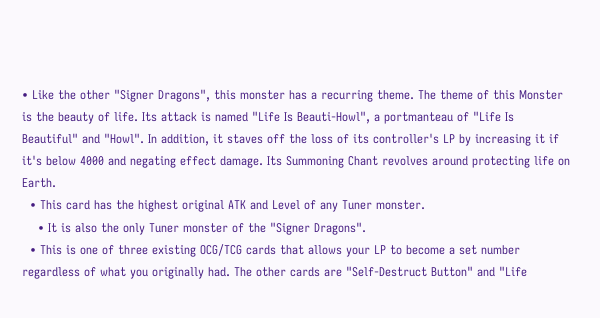• Like the other "Signer Dragons", this monster has a recurring theme. The theme of this Monster is the beauty of life. Its attack is named "Life Is Beauti-Howl", a portmanteau of "Life Is Beautiful" and "Howl". In addition, it staves off the loss of its controller's LP by increasing it if it's below 4000 and negating effect damage. Its Summoning Chant revolves around protecting life on Earth.
  • This card has the highest original ATK and Level of any Tuner monster.
    • It is also the only Tuner monster of the "Signer Dragons".
  • This is one of three existing OCG/TCG cards that allows your LP to become a set number regardless of what you originally had. The other cards are "Self-Destruct Button" and "Life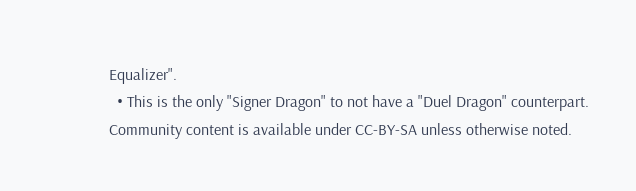Equalizer".
  • This is the only "Signer Dragon" to not have a "Duel Dragon" counterpart.
Community content is available under CC-BY-SA unless otherwise noted.